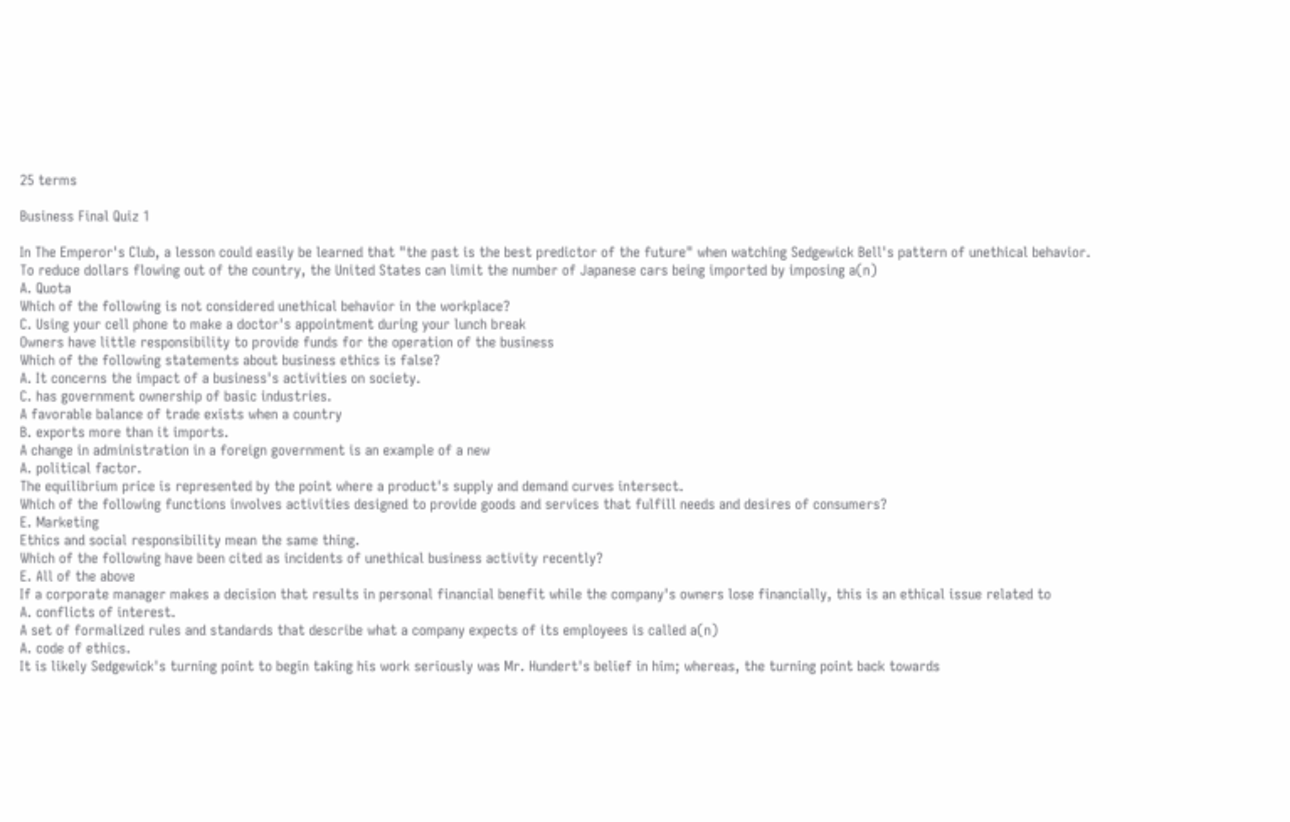25 terms

Business Final Quiz 1

In The Emperor's Club, a lesson could easily be learned that "the past is the best predictor of the future" when watching Sedgewick Bell's pattern of unethical behavior.
To reduce dollars flowing out of the country, the United States can limit the number of Japanese cars being imported by imposing a(n)
A. Quota
Which of the following is not considered unethical behavior in the workplace?
C. Using your cell phone to make a doctor's appointment during your lunch break
Owners have little responsibility to provide funds for the operation of the business
Which of the following statements about business ethics is false?
A. It concerns the impact of a business's activities on society.
C. has government ownership of basic industries.
A favorable balance of trade exists when a country
B. exports more than it imports.
A change in administration in a foreign government is an example of a new
A. political factor.
The equilibrium price is represented by the point where a product's supply and demand curves intersect.
Which of the following functions involves activities designed to provide goods and services that fulfill needs and desires of consumers?
E. Marketing
Ethics and social responsibility mean the same thing.
Which of the following have been cited as incidents of unethical business activity recently?
E. All of the above
If a corporate manager makes a decision that results in personal financial benefit while the company's owners lose financially, this is an ethical issue related to
A. conflicts of interest.
A set of formalized rules and standards that describe what a company expects of its employees is called a(n)
A. code of ethics.
It is likely Sedgewick's turning point to begin taking his work seriously was Mr. Hundert's belief in him; whereas, the turning point back towards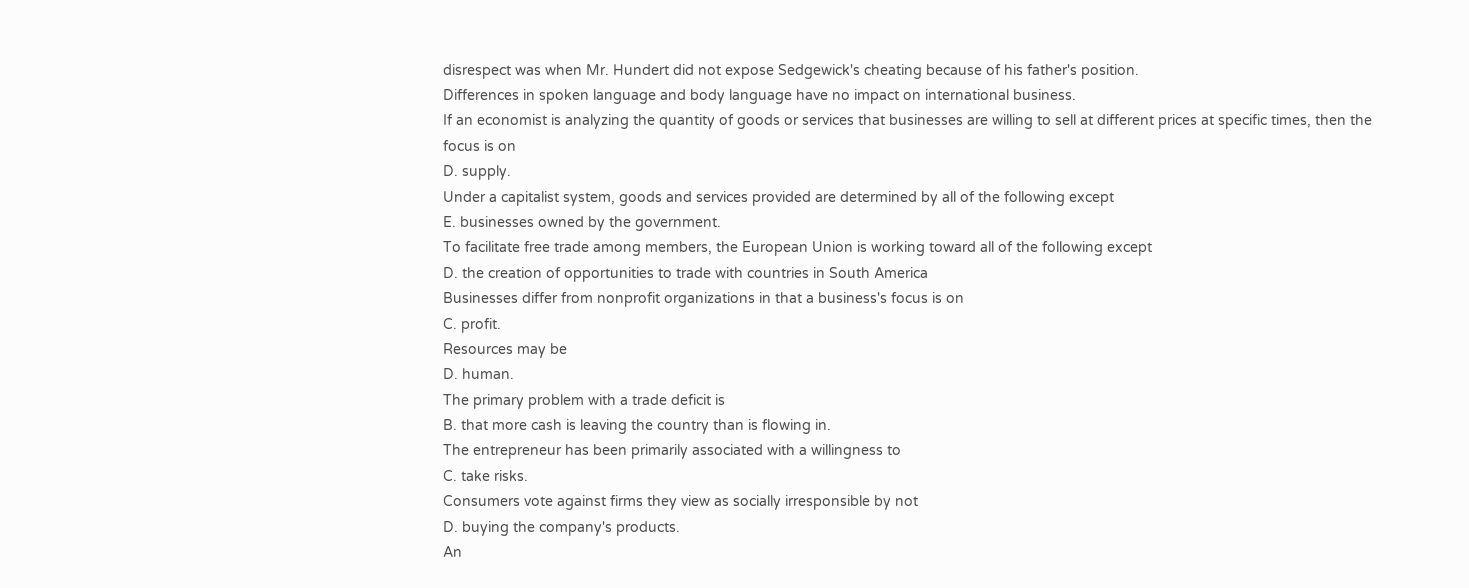disrespect was when Mr. Hundert did not expose Sedgewick's cheating because of his father's position.
Differences in spoken language and body language have no impact on international business.
If an economist is analyzing the quantity of goods or services that businesses are willing to sell at different prices at specific times, then the focus is on
D. supply.
Under a capitalist system, goods and services provided are determined by all of the following except
E. businesses owned by the government.
To facilitate free trade among members, the European Union is working toward all of the following except
D. the creation of opportunities to trade with countries in South America
Businesses differ from nonprofit organizations in that a business's focus is on
C. profit.
Resources may be
D. human.
The primary problem with a trade deficit is
B. that more cash is leaving the country than is flowing in.
The entrepreneur has been primarily associated with a willingness to
C. take risks.
Consumers vote against firms they view as socially irresponsible by not
D. buying the company's products.
An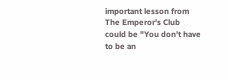important lesson from The Emperor's Club could be "You don't have to be an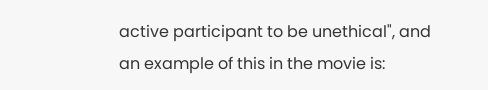active participant to be unethical", and an example of this in the movie is: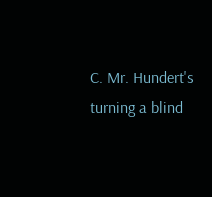C. Mr. Hundert's turning a blind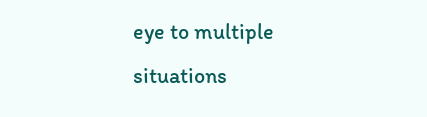eye to multiple situations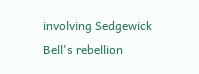involving Sedgewick Bell's rebellion